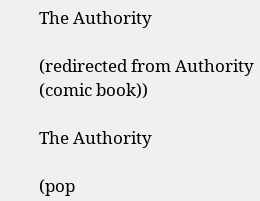The Authority

(redirected from Authority (comic book))

The Authority

(pop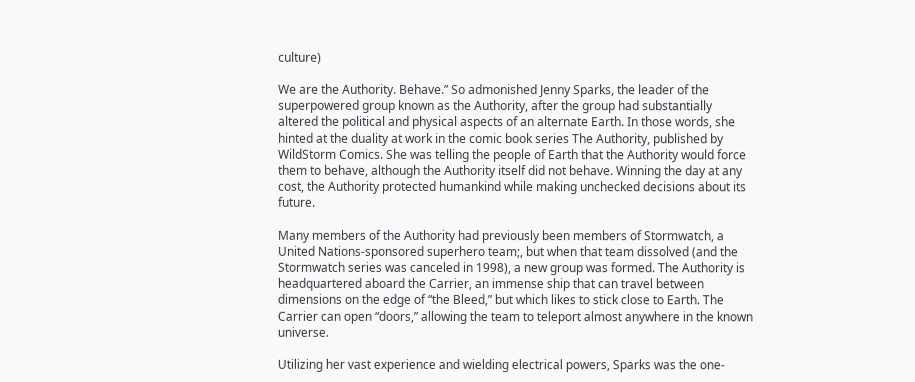culture)

We are the Authority. Behave.” So admonished Jenny Sparks, the leader of the superpowered group known as the Authority, after the group had substantially altered the political and physical aspects of an alternate Earth. In those words, she hinted at the duality at work in the comic book series The Authority, published by WildStorm Comics. She was telling the people of Earth that the Authority would force them to behave, although the Authority itself did not behave. Winning the day at any cost, the Authority protected humankind while making unchecked decisions about its future.

Many members of the Authority had previously been members of Stormwatch, a United Nations-sponsored superhero team;, but when that team dissolved (and the Stormwatch series was canceled in 1998), a new group was formed. The Authority is headquartered aboard the Carrier, an immense ship that can travel between dimensions on the edge of “the Bleed,” but which likes to stick close to Earth. The Carrier can open “doors,” allowing the team to teleport almost anywhere in the known universe.

Utilizing her vast experience and wielding electrical powers, Sparks was the one-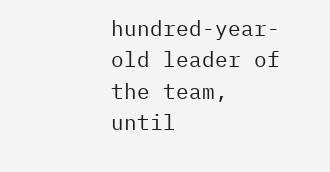hundred-year-old leader of the team, until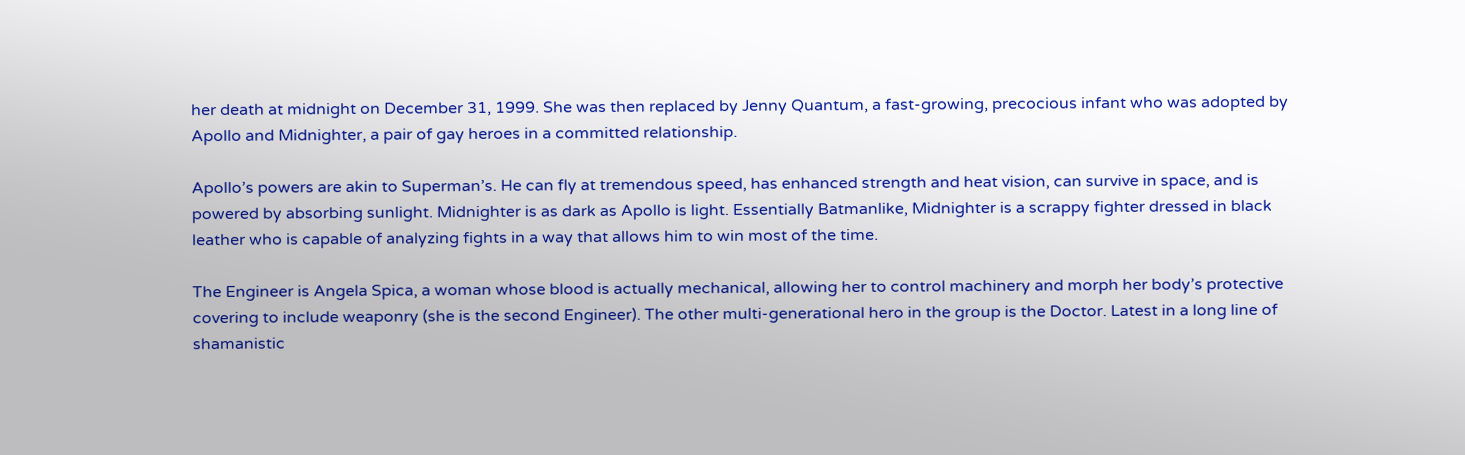her death at midnight on December 31, 1999. She was then replaced by Jenny Quantum, a fast-growing, precocious infant who was adopted by Apollo and Midnighter, a pair of gay heroes in a committed relationship.

Apollo’s powers are akin to Superman’s. He can fly at tremendous speed, has enhanced strength and heat vision, can survive in space, and is powered by absorbing sunlight. Midnighter is as dark as Apollo is light. Essentially Batmanlike, Midnighter is a scrappy fighter dressed in black leather who is capable of analyzing fights in a way that allows him to win most of the time.

The Engineer is Angela Spica, a woman whose blood is actually mechanical, allowing her to control machinery and morph her body’s protective covering to include weaponry (she is the second Engineer). The other multi-generational hero in the group is the Doctor. Latest in a long line of shamanistic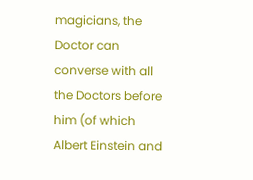magicians, the Doctor can converse with all the Doctors before him (of which Albert Einstein and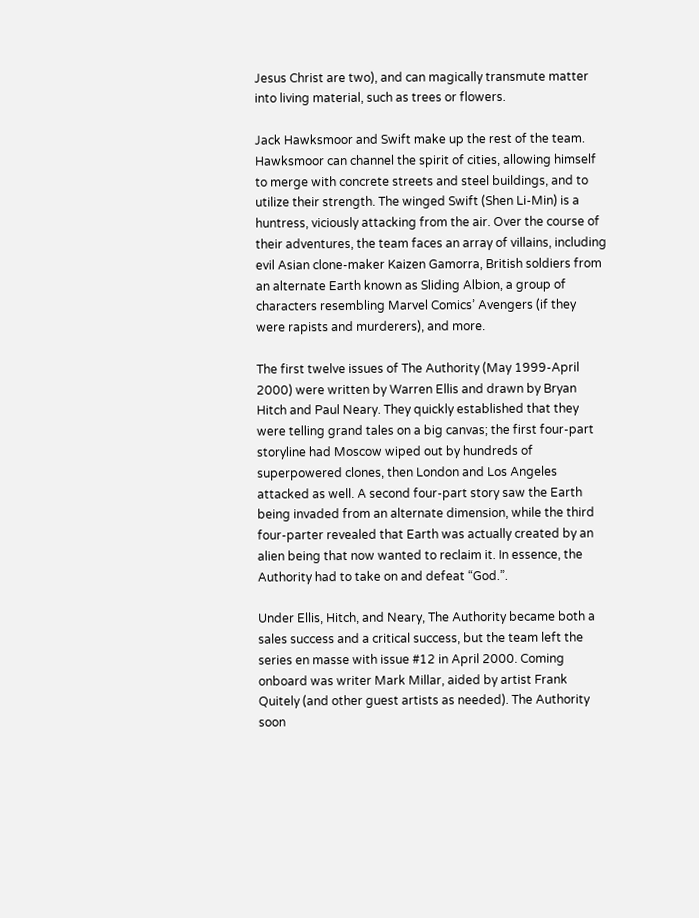Jesus Christ are two), and can magically transmute matter into living material, such as trees or flowers.

Jack Hawksmoor and Swift make up the rest of the team. Hawksmoor can channel the spirit of cities, allowing himself to merge with concrete streets and steel buildings, and to utilize their strength. The winged Swift (Shen Li-Min) is a huntress, viciously attacking from the air. Over the course of their adventures, the team faces an array of villains, including evil Asian clone-maker Kaizen Gamorra, British soldiers from an alternate Earth known as Sliding Albion, a group of characters resembling Marvel Comics’ Avengers (if they were rapists and murderers), and more.

The first twelve issues of The Authority (May 1999-April 2000) were written by Warren Ellis and drawn by Bryan Hitch and Paul Neary. They quickly established that they were telling grand tales on a big canvas; the first four-part storyline had Moscow wiped out by hundreds of superpowered clones, then London and Los Angeles attacked as well. A second four-part story saw the Earth being invaded from an alternate dimension, while the third four-parter revealed that Earth was actually created by an alien being that now wanted to reclaim it. In essence, the Authority had to take on and defeat “God.”.

Under Ellis, Hitch, and Neary, The Authority became both a sales success and a critical success, but the team left the series en masse with issue #12 in April 2000. Coming onboard was writer Mark Millar, aided by artist Frank Quitely (and other guest artists as needed). The Authority soon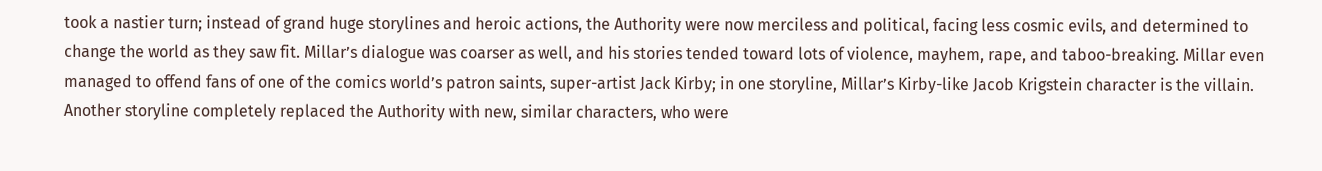took a nastier turn; instead of grand huge storylines and heroic actions, the Authority were now merciless and political, facing less cosmic evils, and determined to change the world as they saw fit. Millar’s dialogue was coarser as well, and his stories tended toward lots of violence, mayhem, rape, and taboo-breaking. Millar even managed to offend fans of one of the comics world’s patron saints, super-artist Jack Kirby; in one storyline, Millar’s Kirby-like Jacob Krigstein character is the villain. Another storyline completely replaced the Authority with new, similar characters, who were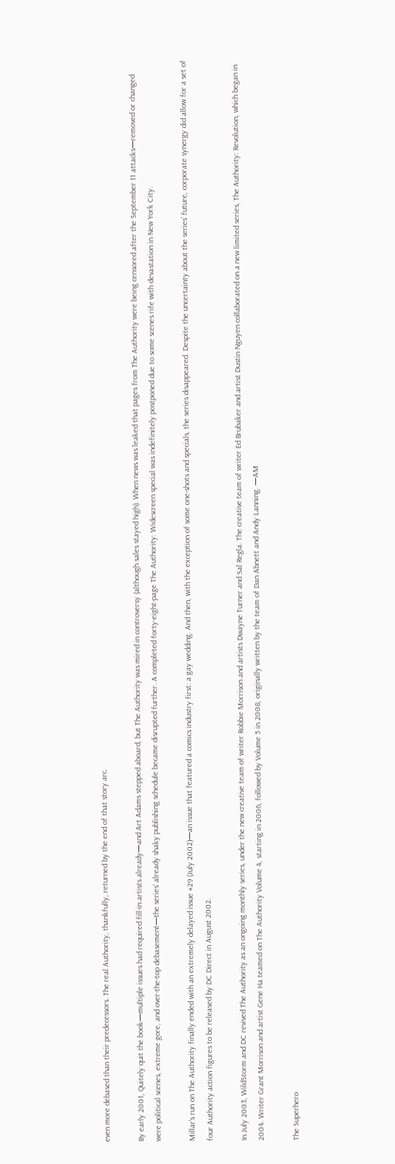even more debased than their predecessors. The real Authority, thankfully, returned by the end of that story arc.

By early 2001, Quitely quit the book—multiple issues had required fill-in artists already—and Art Adams stepped aboard, but The Authority was mired in controversy (although sales stayed high). When news was leaked that pages from The Authority were being censored after the September 11 attacks—removed or changed were political scenes, extreme gore, and over-the-top debasement—the series’ already shaky publishing schedule became disrupted further. A completed forty-eight-page The Authority: Widescreen special was indefinitely postponed due to some scenes rife with devastation in New York City.

Millar’s run on The Authority finally ended with an extremely delayed issue #29 (July 2002)—an issue that featured a comics industry first: a gay wedding. And then, with the exception of some one-shots and specials, the series disappeared. Despite the uncertainty about the series’ future, corporate synergy did allow for a set of four Authority action figures to be released by DC Direct in August 2002.

In July 2003, WildStorm and DC revived The Authority as an ongoing monthly series, under the new creative team of writer Robbie Morrison and artists Dwayne Turner and Sal Regla. The creative team of writer Ed Brubaker and artist Dustin Nguyen collaborated on a new limited series, The Authority: Revolution, which began in 2004. Writer Grant Morrison and artist Gene Ha teamed on The Authority Volume 4, starting in 2006, followed by Volume 5 in 2008, originally written by the team of Dan Abnett and Andy Lanning. —AM

The Superhero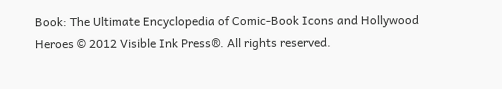Book: The Ultimate Encyclopedia of Comic-Book Icons and Hollywood Heroes © 2012 Visible Ink Press®. All rights reserved.